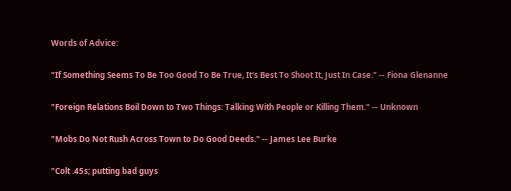Words of Advice:

"If Something Seems To Be Too Good To Be True, It's Best To Shoot It, Just In Case." -- Fiona Glenanne

"Foreign Relations Boil Down to Two Things: Talking With People or Killing Them." -- Unknown

"Mobs Do Not Rush Across Town to Do Good Deeds." -- James Lee Burke

"Colt .45s; putting bad guys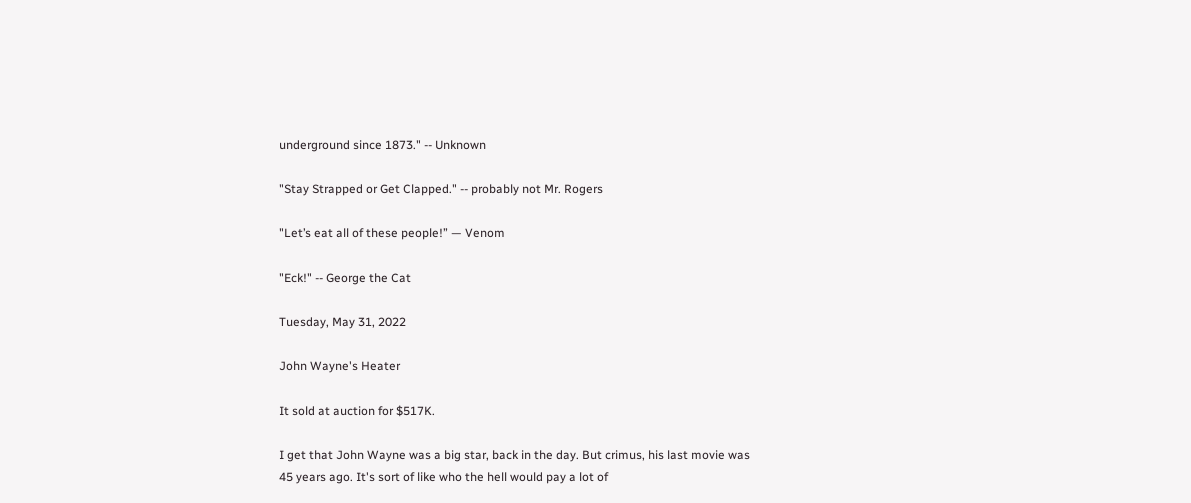underground since 1873." -- Unknown

"Stay Strapped or Get Clapped." -- probably not Mr. Rogers

"Let’s eat all of these people!” — Venom

"Eck!" -- George the Cat

Tuesday, May 31, 2022

John Wayne's Heater

It sold at auction for $517K.

I get that John Wayne was a big star, back in the day. But crimus, his last movie was 45 years ago. It's sort of like who the hell would pay a lot of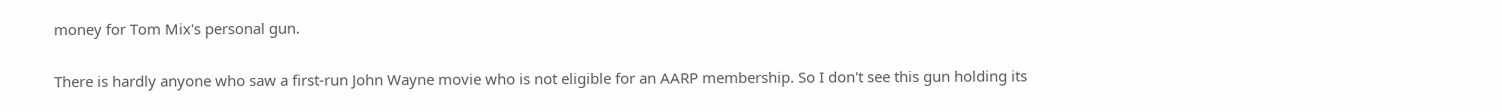money for Tom Mix's personal gun.

There is hardly anyone who saw a first-run John Wayne movie who is not eligible for an AARP membership. So I don't see this gun holding its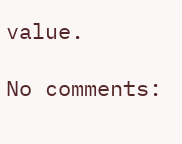value.

No comments: